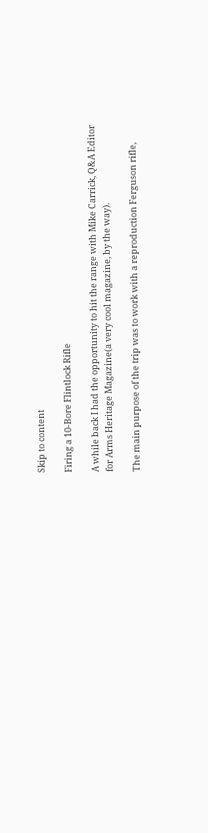Skip to content

Firing a 10-Bore Flintlock Rifle

A while back I had the opportunity to hit the range with Mike Carrick, Q&A Editor for Arms Heritage Magazine(a very cool magazine, by the way).

The main purpose of the trip was to work with a reproduction Ferguson rifle,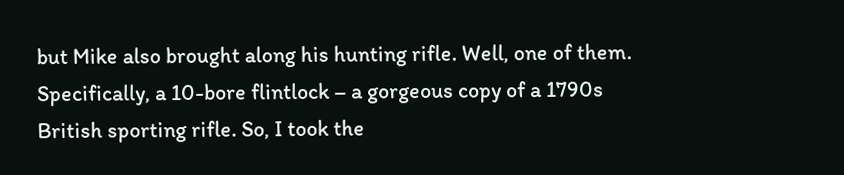but Mike also brought along his hunting rifle. Well, one of them. Specifically, a 10-bore flintlock – a gorgeous copy of a 1790s British sporting rifle. So, I took the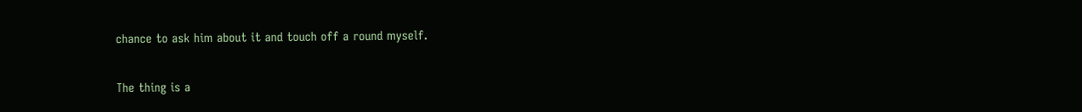chance to ask him about it and touch off a round myself.

The thing is a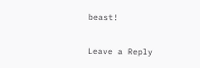beast!

Leave a Reply